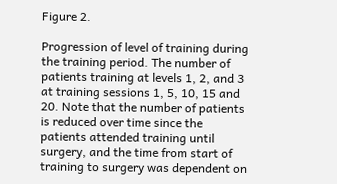Figure 2.

Progression of level of training during the training period. The number of patients training at levels 1, 2, and 3 at training sessions 1, 5, 10, 15 and 20. Note that the number of patients is reduced over time since the patients attended training until surgery, and the time from start of training to surgery was dependent on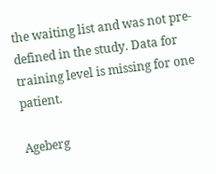the waiting list and was not pre-defined in the study. Data for training level is missing for one patient.

Ageberg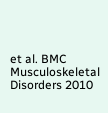et al. BMC Musculoskeletal Disorders 2010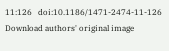11:126   doi:10.1186/1471-2474-11-126
Download authors' original image